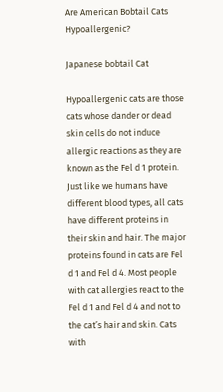Are American Bobtail Cats Hypoallergenic?

Japanese bobtail Cat

Hypoallergenic cats are those cats whose dander or dead skin cells do not induce allergic reactions as they are known as the Fel d 1 protein. Just like we humans have different blood types, all cats have different proteins in their skin and hair. The major proteins found in cats are Fel d 1 and Fel d 4. Most people with cat allergies react to the Fel d 1 and Fel d 4 and not to the cat’s hair and skin. Cats with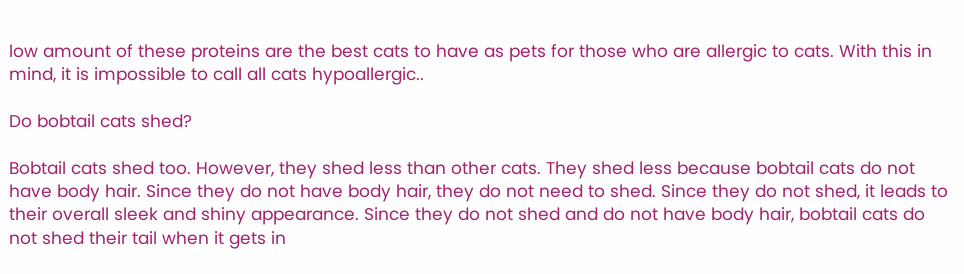low amount of these proteins are the best cats to have as pets for those who are allergic to cats. With this in mind, it is impossible to call all cats hypoallergic..

Do bobtail cats shed?

Bobtail cats shed too. However, they shed less than other cats. They shed less because bobtail cats do not have body hair. Since they do not have body hair, they do not need to shed. Since they do not shed, it leads to their overall sleek and shiny appearance. Since they do not shed and do not have body hair, bobtail cats do not shed their tail when it gets in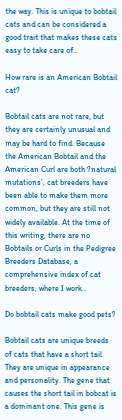the way. This is unique to bobtail cats and can be considered a good trait that makes these cats easy to take care of..

How rare is an American Bobtail cat?

Bobtail cats are not rare, but they are certainly unusual and may be hard to find. Because the American Bobtail and the American Curl are both ?natural mutations’, cat breeders have been able to make them more common, but they are still not widely available. At the time of this writing, there are no Bobtails or Curls in the Pedigree Breeders Database, a comprehensive index of cat breeders, where I work..

Do bobtail cats make good pets?

Bobtail cats are unique breeds of cats that have a short tail. They are unique in appearance and personality. The gene that causes the short tail in bobcat is a dominant one. This gene is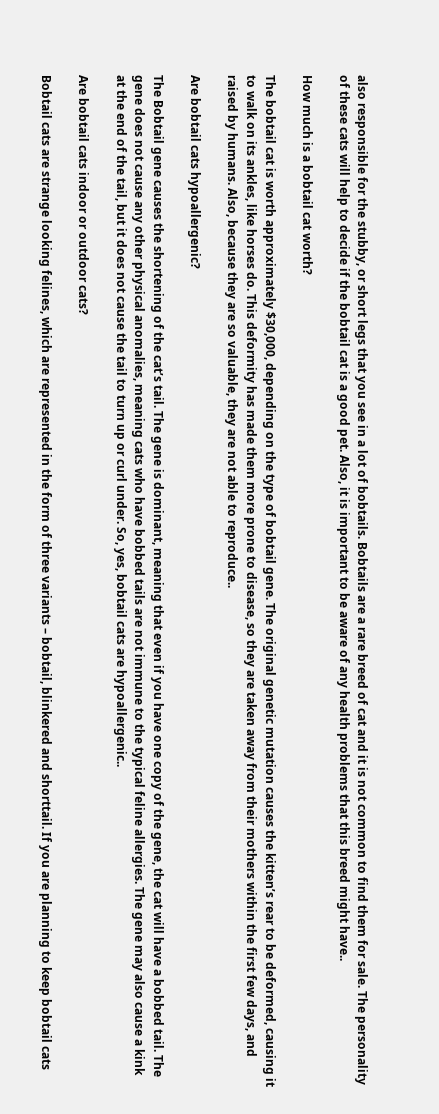also responsible for the stubby, or short legs that you see in a lot of bobtails. Bobtails are a rare breed of cat and it is not common to find them for sale. The personality of these cats will help to decide if the bobtail cat is a good pet. Also, it is important to be aware of any health problems that this breed might have..

How much is a bobtail cat worth?

The bobtail cat is worth approximately $30,000, depending on the type of bobtail gene. The original genetic mutation causes the kitten’s rear to be deformed, causing it to walk on its ankles, like horses do. This deformity has made them more prone to disease, so they are taken away from their mothers within the first few days, and raised by humans. Also, because they are so valuable, they are not able to reproduce..

Are bobtail cats hypoallergenic?

The Bobtail gene causes the shortening of the cat’s tail. The gene is dominant, meaning that even if you have one copy of the gene, the cat will have a bobbed tail. The gene does not cause any other physical anomalies, meaning cats who have bobbed tails are not immune to the typical feline allergies. The gene may also cause a kink at the end of the tail, but it does not cause the tail to turn up or curl under. So, yes, bobtail cats are hypoallergenic..

Are bobtail cats indoor or outdoor cats?

Bobtail cats are strange looking felines, which are represented in the form of three variants – bobtail, blinkered and shorttail. If you are planning to keep bobtail cats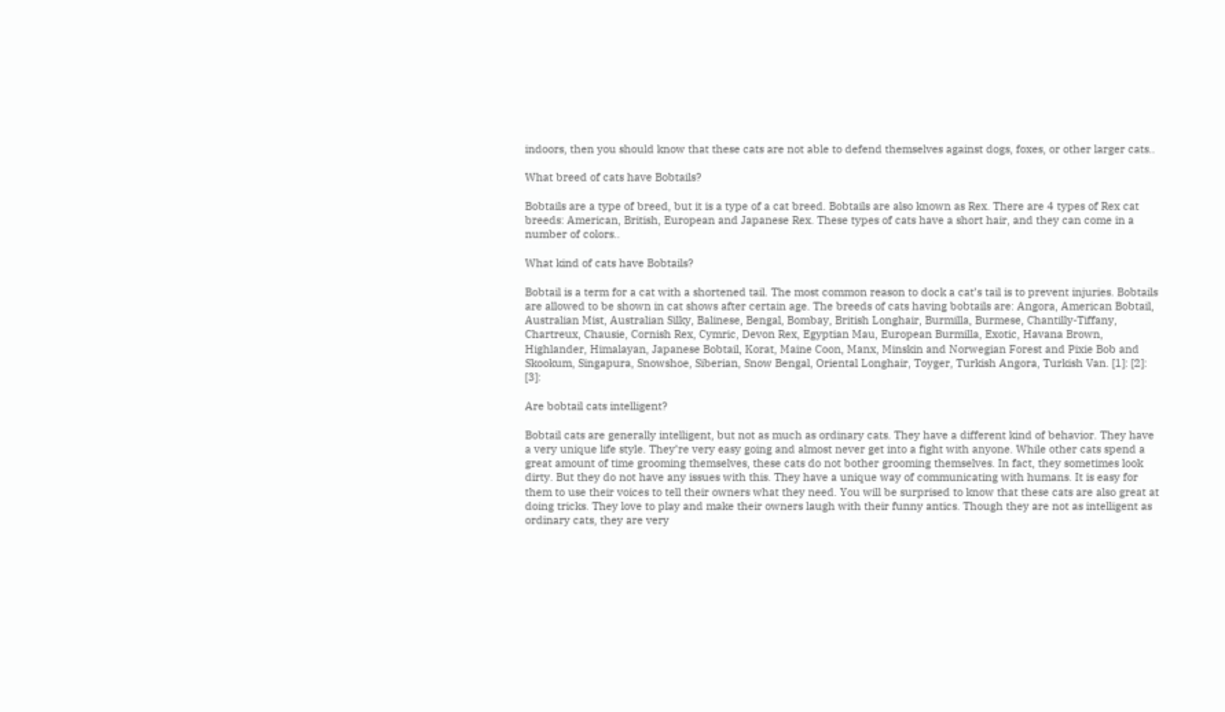indoors, then you should know that these cats are not able to defend themselves against dogs, foxes, or other larger cats..

What breed of cats have Bobtails?

Bobtails are a type of breed, but it is a type of a cat breed. Bobtails are also known as Rex. There are 4 types of Rex cat breeds: American, British, European and Japanese Rex. These types of cats have a short hair, and they can come in a number of colors..

What kind of cats have Bobtails?

Bobtail is a term for a cat with a shortened tail. The most common reason to dock a cat’s tail is to prevent injuries. Bobtails are allowed to be shown in cat shows after certain age. The breeds of cats having bobtails are: Angora, American Bobtail, Australian Mist, Australian Silky, Balinese, Bengal, Bombay, British Longhair, Burmilla, Burmese, Chantilly-Tiffany, Chartreux, Chausie, Cornish Rex, Cymric, Devon Rex, Egyptian Mau, European Burmilla, Exotic, Havana Brown, Highlander, Himalayan, Japanese Bobtail, Korat, Maine Coon, Manx, Minskin and Norwegian Forest and Pixie Bob and Skookum, Singapura, Snowshoe, Siberian, Snow Bengal, Oriental Longhair, Toyger, Turkish Angora, Turkish Van. [1]: [2]: [3]:

Are bobtail cats intelligent?

Bobtail cats are generally intelligent, but not as much as ordinary cats. They have a different kind of behavior. They have a very unique life style. They’re very easy going and almost never get into a fight with anyone. While other cats spend a great amount of time grooming themselves, these cats do not bother grooming themselves. In fact, they sometimes look dirty. But they do not have any issues with this. They have a unique way of communicating with humans. It is easy for them to use their voices to tell their owners what they need. You will be surprised to know that these cats are also great at doing tricks. They love to play and make their owners laugh with their funny antics. Though they are not as intelligent as ordinary cats, they are very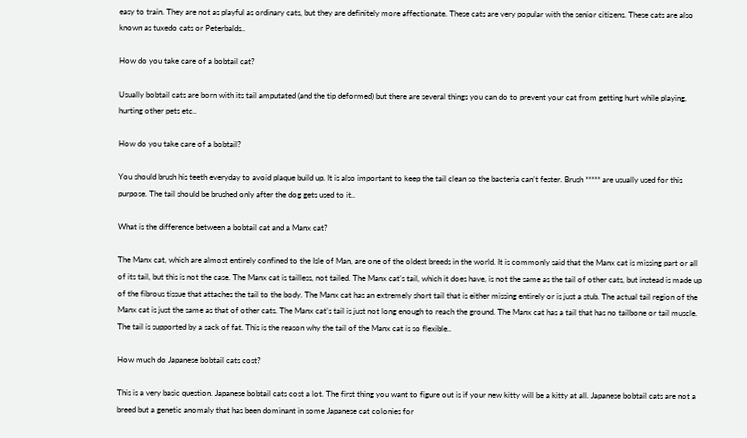easy to train. They are not as playful as ordinary cats, but they are definitely more affectionate. These cats are very popular with the senior citizens. These cats are also known as tuxedo cats or Peterbalds..

How do you take care of a bobtail cat?

Usually bobtail cats are born with its tail amputated (and the tip deformed) but there are several things you can do to prevent your cat from getting hurt while playing, hurting other pets etc..

How do you take care of a bobtail?

You should brush his teeth everyday to avoid plaque build up. It is also important to keep the tail clean so the bacteria can’t fester. Brush ***** are usually used for this purpose. The tail should be brushed only after the dog gets used to it..

What is the difference between a bobtail cat and a Manx cat?

The Manx cat, which are almost entirely confined to the Isle of Man, are one of the oldest breeds in the world. It is commonly said that the Manx cat is missing part or all of its tail, but this is not the case. The Manx cat is tailless, not tailed. The Manx cat’s tail, which it does have, is not the same as the tail of other cats, but instead is made up of the fibrous tissue that attaches the tail to the body. The Manx cat has an extremely short tail that is either missing entirely or is just a stub. The actual tail region of the Manx cat is just the same as that of other cats. The Manx cat’s tail is just not long enough to reach the ground. The Manx cat has a tail that has no tailbone or tail muscle. The tail is supported by a sack of fat. This is the reason why the tail of the Manx cat is so flexible..

How much do Japanese bobtail cats cost?

This is a very basic question. Japanese bobtail cats cost a lot. The first thing you want to figure out is if your new kitty will be a kitty at all. Japanese bobtail cats are not a breed but a genetic anomaly that has been dominant in some Japanese cat colonies for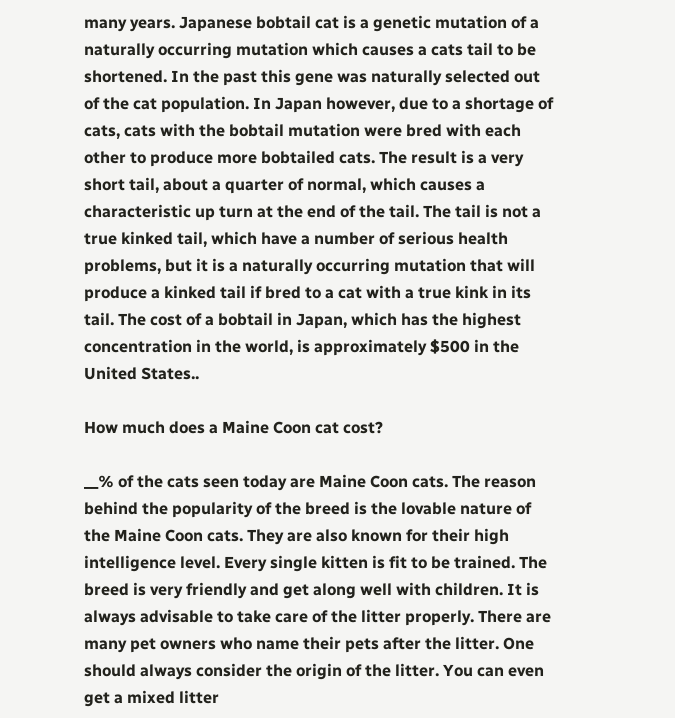many years. Japanese bobtail cat is a genetic mutation of a naturally occurring mutation which causes a cats tail to be shortened. In the past this gene was naturally selected out of the cat population. In Japan however, due to a shortage of cats, cats with the bobtail mutation were bred with each other to produce more bobtailed cats. The result is a very short tail, about a quarter of normal, which causes a characteristic up turn at the end of the tail. The tail is not a true kinked tail, which have a number of serious health problems, but it is a naturally occurring mutation that will produce a kinked tail if bred to a cat with a true kink in its tail. The cost of a bobtail in Japan, which has the highest concentration in the world, is approximately $500 in the United States..

How much does a Maine Coon cat cost?

__% of the cats seen today are Maine Coon cats. The reason behind the popularity of the breed is the lovable nature of the Maine Coon cats. They are also known for their high intelligence level. Every single kitten is fit to be trained. The breed is very friendly and get along well with children. It is always advisable to take care of the litter properly. There are many pet owners who name their pets after the litter. One should always consider the origin of the litter. You can even get a mixed litter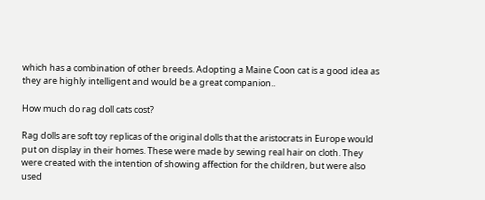which has a combination of other breeds. Adopting a Maine Coon cat is a good idea as they are highly intelligent and would be a great companion..

How much do rag doll cats cost?

Rag dolls are soft toy replicas of the original dolls that the aristocrats in Europe would put on display in their homes. These were made by sewing real hair on cloth. They were created with the intention of showing affection for the children, but were also used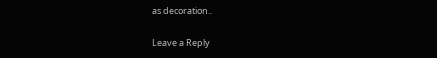as decoration..

Leave a Reply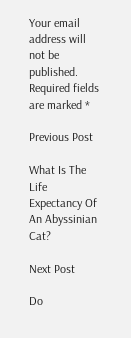Your email address will not be published. Required fields are marked *

Previous Post

What Is The Life Expectancy Of An Abyssinian Cat?

Next Post

Do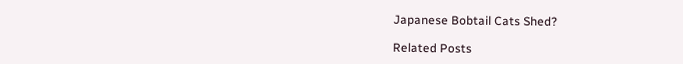Japanese Bobtail Cats Shed?

Related Posts